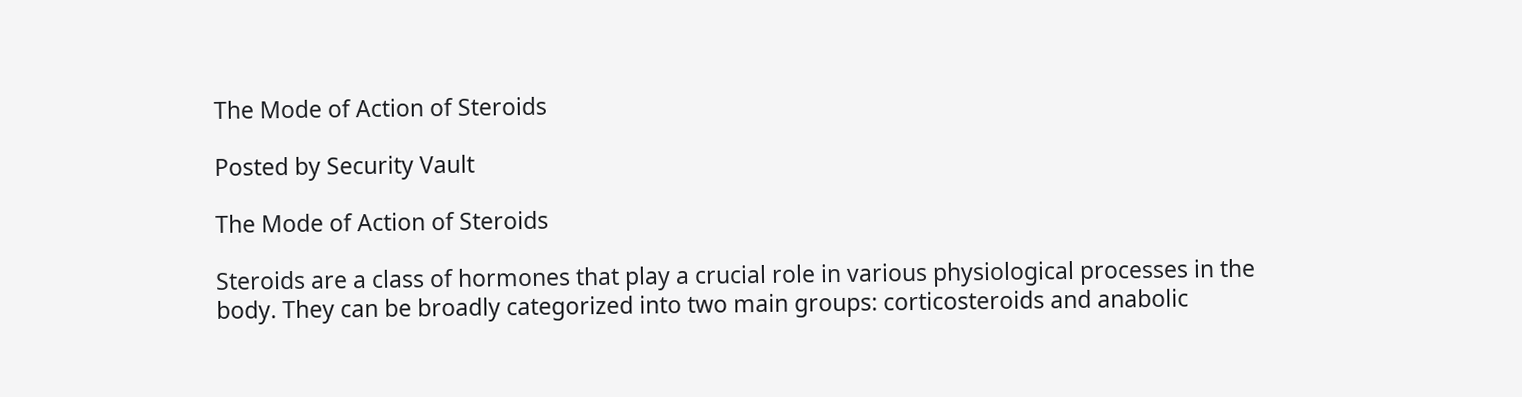The Mode of Action of Steroids

Posted by Security Vault

The Mode of Action of Steroids

Steroids are a class of hormones that play a crucial role in various physiological processes in the body. They can be broadly categorized into two main groups: corticosteroids and anabolic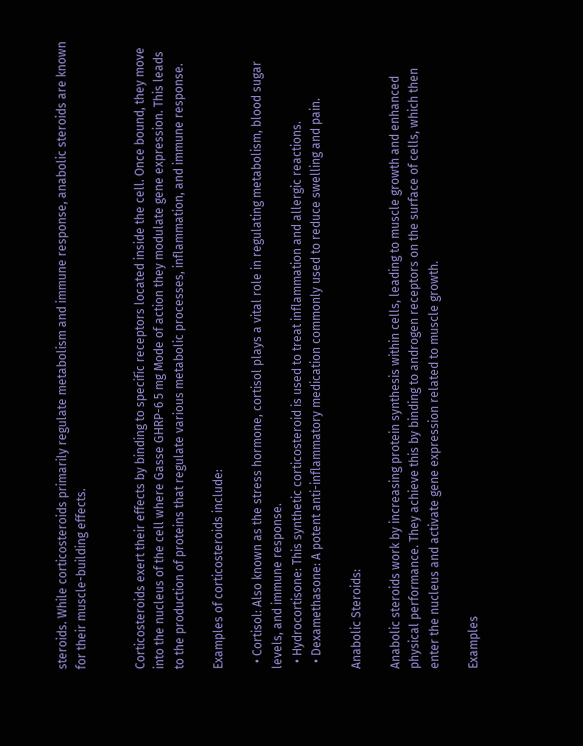steroids. While corticosteroids primarily regulate metabolism and immune response, anabolic steroids are known for their muscle-building effects.


Corticosteroids exert their effects by binding to specific receptors located inside the cell. Once bound, they move into the nucleus of the cell where Gasse GHRP-6 5 mg Mode of action they modulate gene expression. This leads to the production of proteins that regulate various metabolic processes, inflammation, and immune response.

Examples of corticosteroids include:

  • Cortisol: Also known as the stress hormone, cortisol plays a vital role in regulating metabolism, blood sugar levels, and immune response.
  • Hydrocortisone: This synthetic corticosteroid is used to treat inflammation and allergic reactions.
  • Dexamethasone: A potent anti-inflammatory medication commonly used to reduce swelling and pain.

Anabolic Steroids:

Anabolic steroids work by increasing protein synthesis within cells, leading to muscle growth and enhanced physical performance. They achieve this by binding to androgen receptors on the surface of cells, which then enter the nucleus and activate gene expression related to muscle growth.

Examples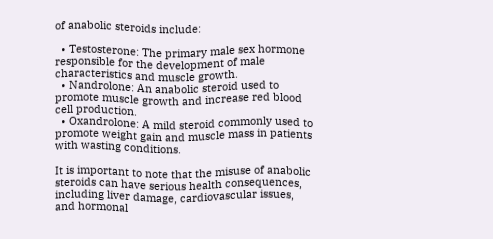of anabolic steroids include:

  • Testosterone: The primary male sex hormone responsible for the development of male characteristics and muscle growth.
  • Nandrolone: An anabolic steroid used to promote muscle growth and increase red blood cell production.
  • Oxandrolone: A mild steroid commonly used to promote weight gain and muscle mass in patients with wasting conditions.

It is important to note that the misuse of anabolic steroids can have serious health consequences, including liver damage, cardiovascular issues, and hormonal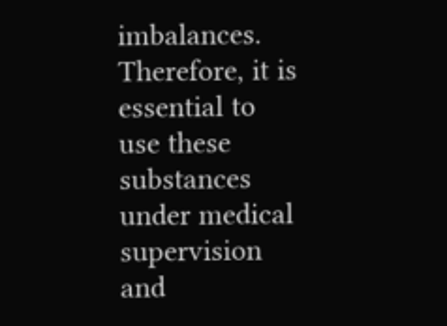imbalances. Therefore, it is essential to use these substances under medical supervision and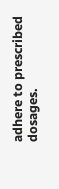adhere to prescribed dosages.